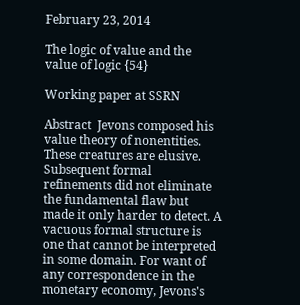February 23, 2014

The logic of value and the value of logic {54}

Working paper at SSRN

Abstract  Jevons composed his value theory of nonentities. These creatures are elusive. Subsequent formal refinements did not eliminate the fundamental flaw but made it only harder to detect. A vacuous formal structure is one that cannot be interpreted in some domain. For want of any correspondence in the monetary economy, Jevons's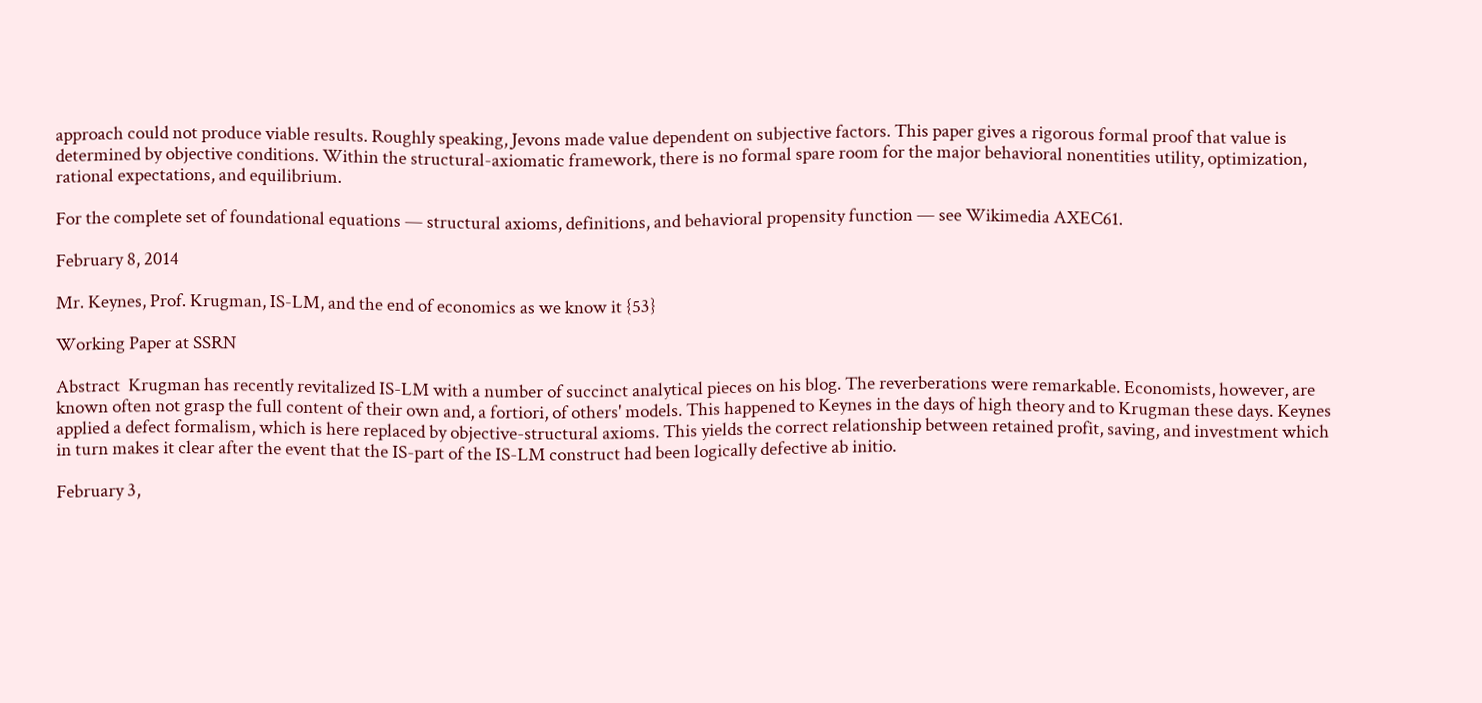approach could not produce viable results. Roughly speaking, Jevons made value dependent on subjective factors. This paper gives a rigorous formal proof that value is determined by objective conditions. Within the structural-axiomatic framework, there is no formal spare room for the major behavioral nonentities utility, optimization, rational expectations, and equilibrium.

For the complete set of foundational equations — structural axioms, definitions, and behavioral propensity function — see Wikimedia AXEC61.

February 8, 2014

Mr. Keynes, Prof. Krugman, IS-LM, and the end of economics as we know it {53}

Working Paper at SSRN

Abstract  Krugman has recently revitalized IS-LM with a number of succinct analytical pieces on his blog. The reverberations were remarkable. Economists, however, are known often not grasp the full content of their own and, a fortiori, of others' models. This happened to Keynes in the days of high theory and to Krugman these days. Keynes applied a defect formalism, which is here replaced by objective-structural axioms. This yields the correct relationship between retained profit, saving, and investment which in turn makes it clear after the event that the IS-part of the IS-LM construct had been logically defective ab initio.

February 3,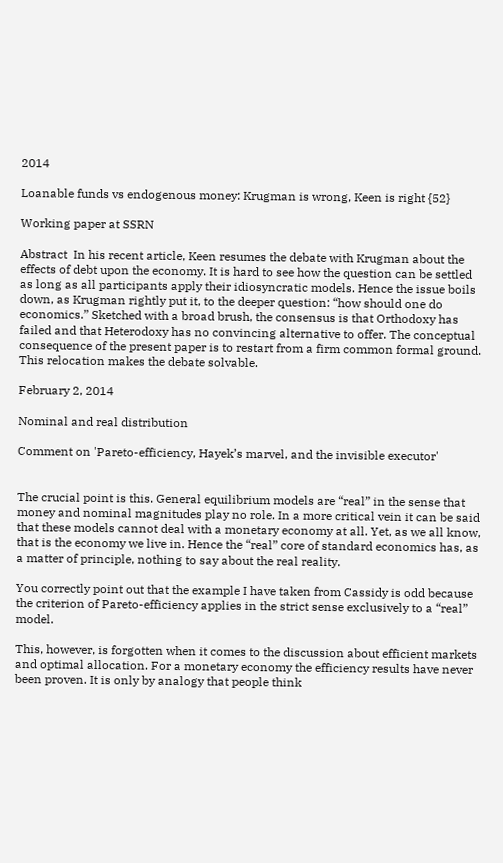2014

Loanable funds vs endogenous money: Krugman is wrong, Keen is right {52}

Working paper at SSRN

Abstract  In his recent article, Keen resumes the debate with Krugman about the effects of debt upon the economy. It is hard to see how the question can be settled as long as all participants apply their idiosyncratic models. Hence the issue boils down, as Krugman rightly put it, to the deeper question: “how should one do economics.” Sketched with a broad brush, the consensus is that Orthodoxy has failed and that Heterodoxy has no convincing alternative to offer. The conceptual consequence of the present paper is to restart from a firm common formal ground. This relocation makes the debate solvable.

February 2, 2014

Nominal and real distribution

Comment on 'Pareto-efficiency, Hayek’s marvel, and the invisible executor'


The crucial point is this. General equilibrium models are “real” in the sense that money and nominal magnitudes play no role. In a more critical vein it can be said that these models cannot deal with a monetary economy at all. Yet, as we all know, that is the economy we live in. Hence the “real” core of standard economics has, as a matter of principle, nothing to say about the real reality.

You correctly point out that the example I have taken from Cassidy is odd because the criterion of Pareto-efficiency applies in the strict sense exclusively to a “real” model.

This, however, is forgotten when it comes to the discussion about efficient markets and optimal allocation. For a monetary economy the efficiency results have never been proven. It is only by analogy that people think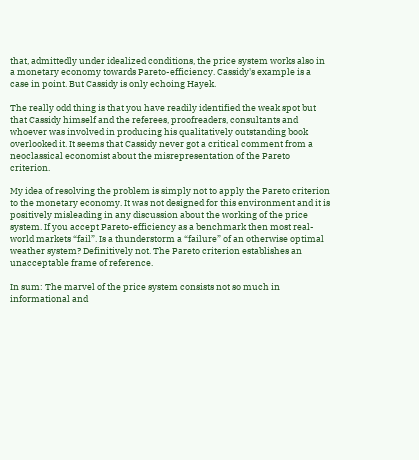that, admittedly under idealized conditions, the price system works also in a monetary economy towards Pareto-efficiency. Cassidy's example is a case in point. But Cassidy is only echoing Hayek.

The really odd thing is that you have readily identified the weak spot but that Cassidy himself and the referees, proofreaders, consultants and whoever was involved in producing his qualitatively outstanding book overlooked it. It seems that Cassidy never got a critical comment from a neoclassical economist about the misrepresentation of the Pareto criterion.

My idea of resolving the problem is simply not to apply the Pareto criterion to the monetary economy. It was not designed for this environment and it is positively misleading in any discussion about the working of the price system. If you accept Pareto-efficiency as a benchmark then most real-world markets “fail”. Is a thunderstorm a “failure” of an otherwise optimal weather system? Definitively not. The Pareto criterion establishes an unacceptable frame of reference.

In sum: The marvel of the price system consists not so much in informational and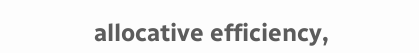allocative efficiency,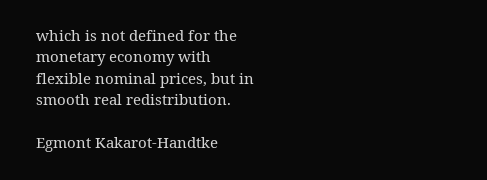which is not defined for the monetary economy with flexible nominal prices, but in smooth real redistribution.

Egmont Kakarot-Handtke